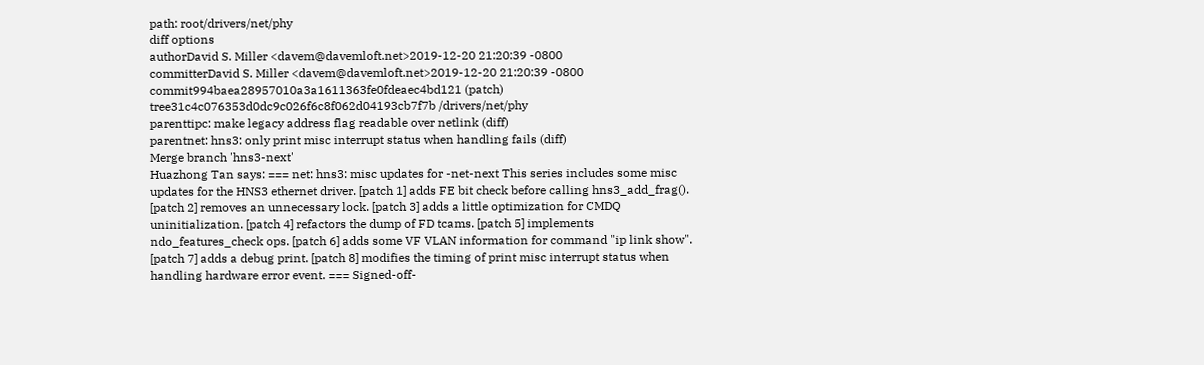path: root/drivers/net/phy
diff options
authorDavid S. Miller <davem@davemloft.net>2019-12-20 21:20:39 -0800
committerDavid S. Miller <davem@davemloft.net>2019-12-20 21:20:39 -0800
commit994baea28957010a3a1611363fe0fdeaec4bd121 (patch)
tree31c4c076353d0dc9c026f6c8f062d04193cb7f7b /drivers/net/phy
parenttipc: make legacy address flag readable over netlink (diff)
parentnet: hns3: only print misc interrupt status when handling fails (diff)
Merge branch 'hns3-next'
Huazhong Tan says: === net: hns3: misc updates for -net-next This series includes some misc updates for the HNS3 ethernet driver. [patch 1] adds FE bit check before calling hns3_add_frag(). [patch 2] removes an unnecessary lock. [patch 3] adds a little optimization for CMDQ uninitialization. [patch 4] refactors the dump of FD tcams. [patch 5] implements ndo_features_check ops. [patch 6] adds some VF VLAN information for command "ip link show". [patch 7] adds a debug print. [patch 8] modifies the timing of print misc interrupt status when handling hardware error event. === Signed-off-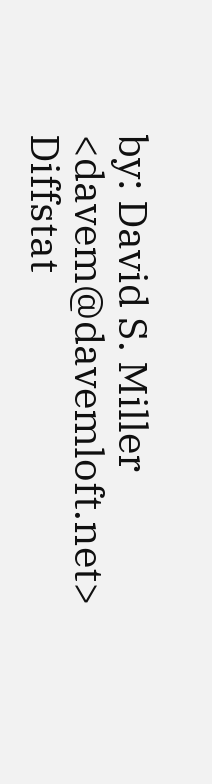by: David S. Miller <davem@davemloft.net>
Diffstat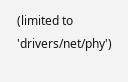(limited to 'drivers/net/phy')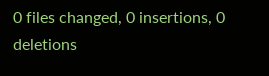0 files changed, 0 insertions, 0 deletions